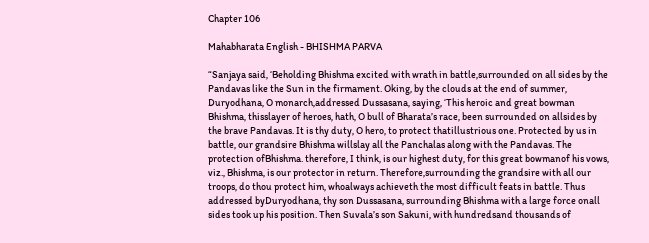Chapter 106

Mahabharata English - BHISHMA PARVA

“Sanjaya said, ‘Beholding Bhishma excited with wrath in battle,surrounded on all sides by the Pandavas like the Sun in the firmament. Oking, by the clouds at the end of summer, Duryodhana, O monarch,addressed Dussasana, saying, ‘This heroic and great bowman Bhishma, thisslayer of heroes, hath, O bull of Bharata’s race, been surrounded on allsides by the brave Pandavas. It is thy duty, O hero, to protect thatillustrious one. Protected by us in battle, our grandsire Bhishma willslay all the Panchalas along with the Pandavas. The protection ofBhishma. therefore, I think, is our highest duty, for this great bowmanof his vows, viz., Bhishma, is our protector in return. Therefore,surrounding the grandsire with all our troops, do thou protect him, whoalways achieveth the most difficult feats in battle. Thus addressed byDuryodhana, thy son Dussasana, surrounding Bhishma with a large force onall sides took up his position. Then Suvala’s son Sakuni, with hundredsand thousands of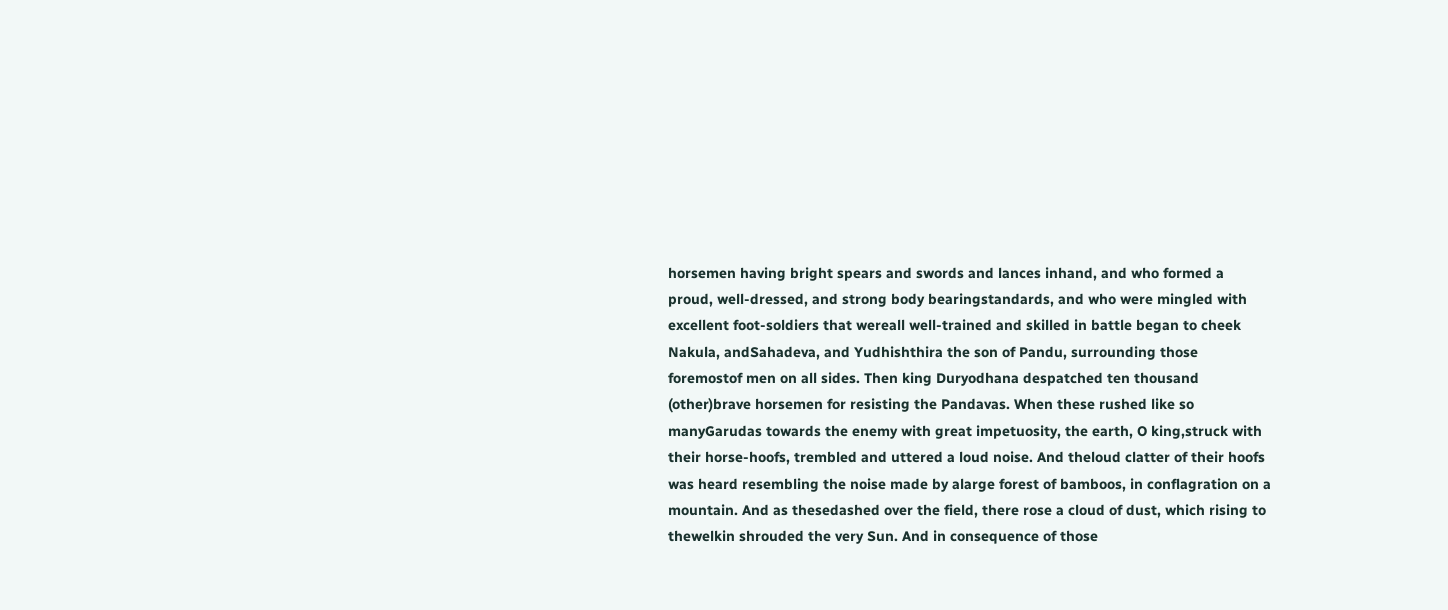horsemen having bright spears and swords and lances inhand, and who formed a proud, well-dressed, and strong body bearingstandards, and who were mingled with excellent foot-soldiers that wereall well-trained and skilled in battle began to cheek Nakula, andSahadeva, and Yudhishthira the son of Pandu, surrounding those foremostof men on all sides. Then king Duryodhana despatched ten thousand (other)brave horsemen for resisting the Pandavas. When these rushed like so manyGarudas towards the enemy with great impetuosity, the earth, O king,struck with their horse-hoofs, trembled and uttered a loud noise. And theloud clatter of their hoofs was heard resembling the noise made by alarge forest of bamboos, in conflagration on a mountain. And as thesedashed over the field, there rose a cloud of dust, which rising to thewelkin shrouded the very Sun. And in consequence of those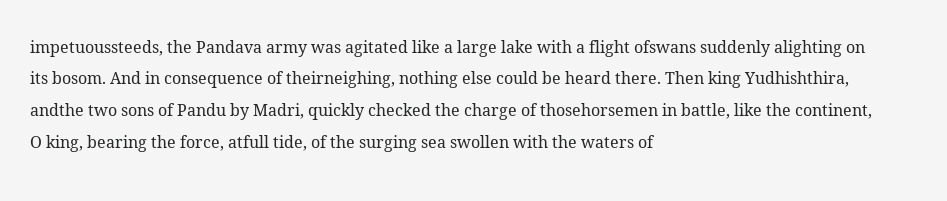impetuoussteeds, the Pandava army was agitated like a large lake with a flight ofswans suddenly alighting on its bosom. And in consequence of theirneighing, nothing else could be heard there. Then king Yudhishthira, andthe two sons of Pandu by Madri, quickly checked the charge of thosehorsemen in battle, like the continent, O king, bearing the force, atfull tide, of the surging sea swollen with the waters of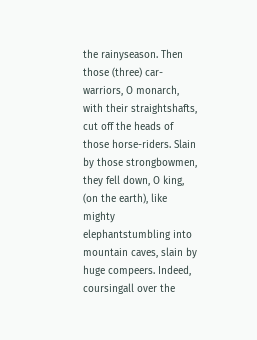the rainyseason. Then those (three) car-warriors, O monarch, with their straightshafts, cut off the heads of those horse-riders. Slain by those strongbowmen, they fell down, O king, (on the earth), like mighty elephantstumbling into mountain caves, slain by huge compeers. Indeed, coursingall over the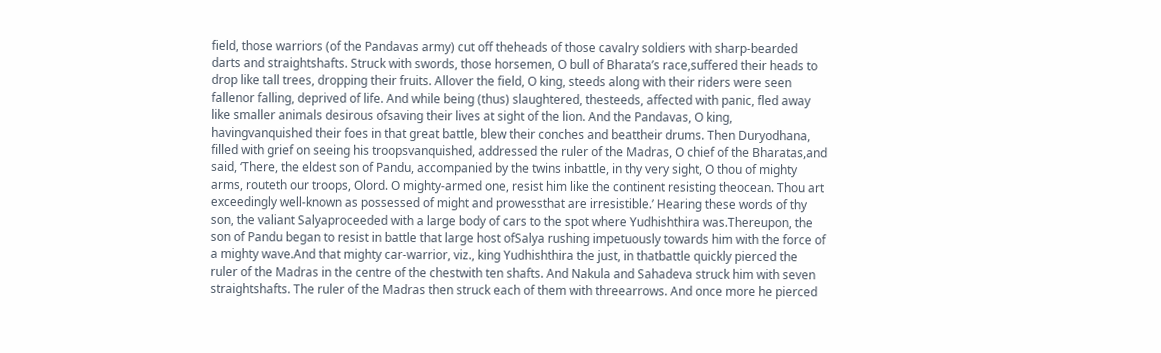field, those warriors (of the Pandavas army) cut off theheads of those cavalry soldiers with sharp-bearded darts and straightshafts. Struck with swords, those horsemen, O bull of Bharata’s race,suffered their heads to drop like tall trees, dropping their fruits. Allover the field, O king, steeds along with their riders were seen fallenor falling, deprived of life. And while being (thus) slaughtered, thesteeds, affected with panic, fled away like smaller animals desirous ofsaving their lives at sight of the lion. And the Pandavas, O king, havingvanquished their foes in that great battle, blew their conches and beattheir drums. Then Duryodhana, filled with grief on seeing his troopsvanquished, addressed the ruler of the Madras, O chief of the Bharatas,and said, ‘There, the eldest son of Pandu, accompanied by the twins inbattle, in thy very sight, O thou of mighty arms, routeth our troops, Olord. O mighty-armed one, resist him like the continent resisting theocean. Thou art exceedingly well-known as possessed of might and prowessthat are irresistible.’ Hearing these words of thy son, the valiant Salyaproceeded with a large body of cars to the spot where Yudhishthira was.Thereupon, the son of Pandu began to resist in battle that large host ofSalya rushing impetuously towards him with the force of a mighty wave.And that mighty car-warrior, viz., king Yudhishthira the just, in thatbattle quickly pierced the ruler of the Madras in the centre of the chestwith ten shafts. And Nakula and Sahadeva struck him with seven straightshafts. The ruler of the Madras then struck each of them with threearrows. And once more he pierced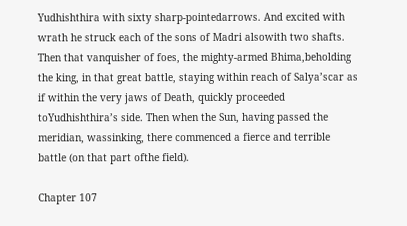Yudhishthira with sixty sharp-pointedarrows. And excited with wrath he struck each of the sons of Madri alsowith two shafts. Then that vanquisher of foes, the mighty-armed Bhima,beholding the king, in that great battle, staying within reach of Salya’scar as if within the very jaws of Death, quickly proceeded toYudhishthira’s side. Then when the Sun, having passed the meridian, wassinking, there commenced a fierce and terrible battle (on that part ofthe field).

Chapter 107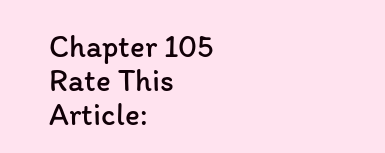Chapter 105
Rate This Article: